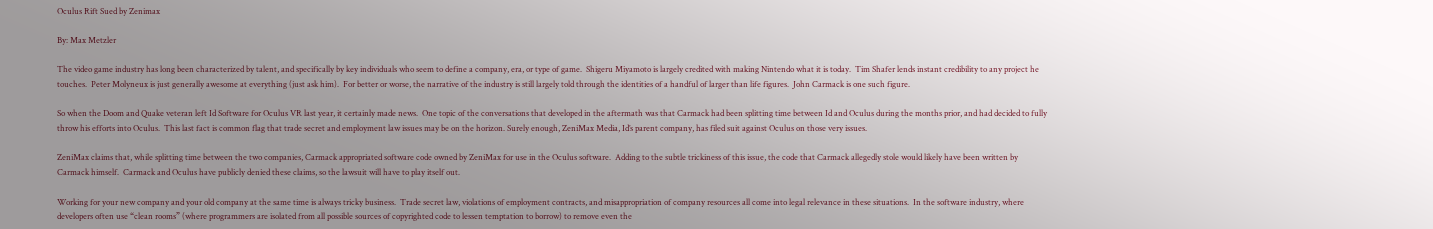Oculus Rift Sued by Zenimax

By: Max Metzler

The video game industry has long been characterized by talent, and specifically by key individuals who seem to define a company, era, or type of game.  Shigeru Miyamoto is largely credited with making Nintendo what it is today.  Tim Shafer lends instant credibility to any project he touches.  Peter Molyneux is just generally awesome at everything (just ask him).  For better or worse, the narrative of the industry is still largely told through the identities of a handful of larger than life figures.  John Carmack is one such figure.

So when the Doom and Quake veteran left Id Software for Oculus VR last year, it certainly made news.  One topic of the conversations that developed in the aftermath was that Carmack had been splitting time between Id and Oculus during the months prior, and had decided to fully throw his efforts into Oculus.  This last fact is common flag that trade secret and employment law issues may be on the horizon. Surely enough, ZeniMax Media, Id’s parent company, has filed suit against Oculus on those very issues.

ZeniMax claims that, while splitting time between the two companies, Carmack appropriated software code owned by ZeniMax for use in the Oculus software.  Adding to the subtle trickiness of this issue, the code that Carmack allegedly stole would likely have been written by Carmack himself.  Carmack and Oculus have publicly denied these claims, so the lawsuit will have to play itself out.

Working for your new company and your old company at the same time is always tricky business.  Trade secret law, violations of employment contracts, and misappropriation of company resources all come into legal relevance in these situations.  In the software industry, where developers often use “clean rooms” (where programmers are isolated from all possible sources of copyrighted code to lessen temptation to borrow) to remove even the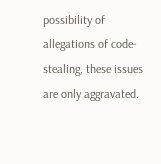possibility of allegations of code-stealing, these issues are only aggravated.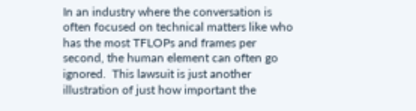In an industry where the conversation is often focused on technical matters like who has the most TFLOPs and frames per second, the human element can often go ignored.  This lawsuit is just another illustration of just how important the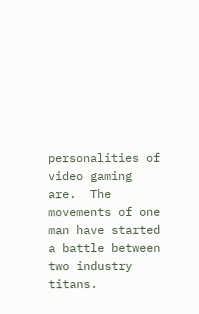personalities of video gaming are.  The movements of one man have started a battle between two industry titans.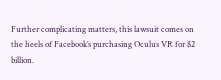Further complicating matters, this lawsuit comes on the heels of Facebook’s purchasing Oculus VR for $2 billion.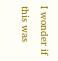I wonder if this was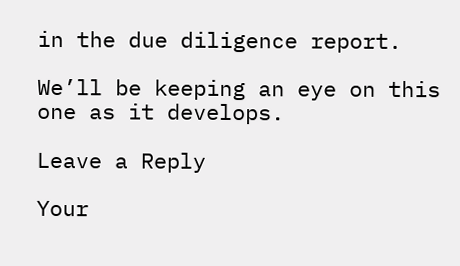in the due diligence report.

We’ll be keeping an eye on this one as it develops.

Leave a Reply

Your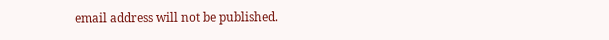email address will not be published.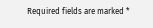Required fields are marked *